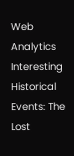Web Analytics
Interesting Historical Events: The Lost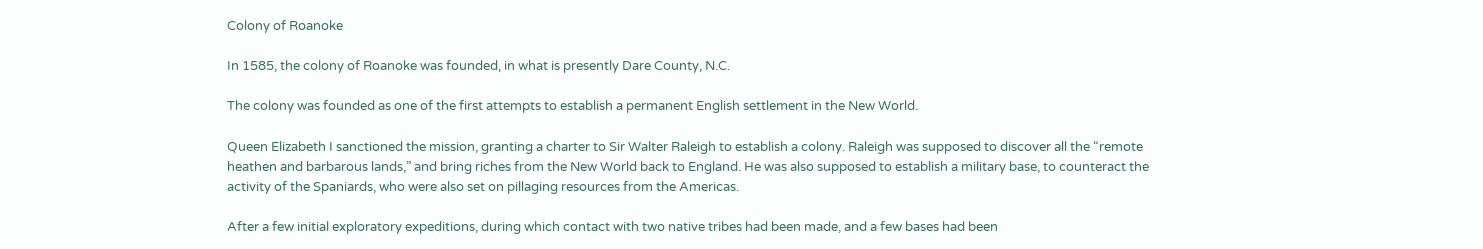Colony of Roanoke

In 1585, the colony of Roanoke was founded, in what is presently Dare County, N.C.

The colony was founded as one of the first attempts to establish a permanent English settlement in the New World.

Queen Elizabeth I sanctioned the mission, granting a charter to Sir Walter Raleigh to establish a colony. Raleigh was supposed to discover all the “remote heathen and barbarous lands,” and bring riches from the New World back to England. He was also supposed to establish a military base, to counteract the activity of the Spaniards, who were also set on pillaging resources from the Americas.

After a few initial exploratory expeditions, during which contact with two native tribes had been made, and a few bases had been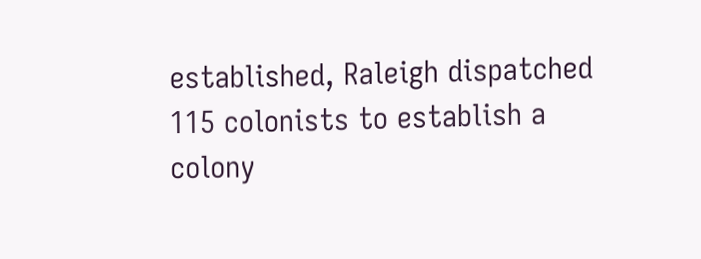established, Raleigh dispatched 115 colonists to establish a colony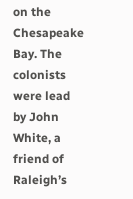on the Chesapeake Bay. The colonists were lead by John White, a friend of Raleigh’s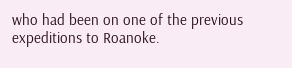who had been on one of the previous expeditions to Roanoke.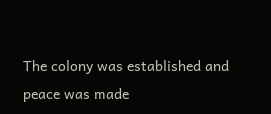The colony was established and peace was made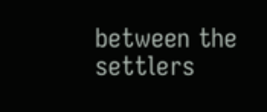between the settlers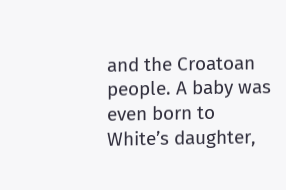and the Croatoan people. A baby was even born to White’s daughter,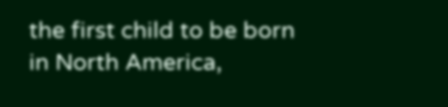the first child to be born in North America,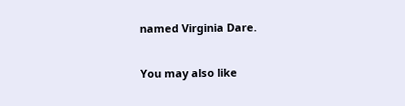named Virginia Dare.

You may also like